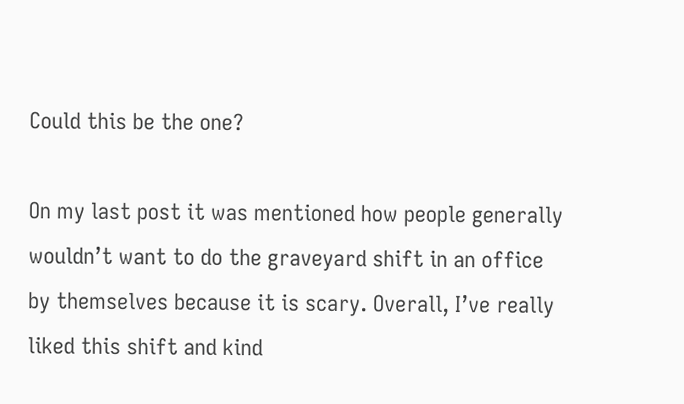Could this be the one?

On my last post it was mentioned how people generally wouldn’t want to do the graveyard shift in an office by themselves because it is scary. Overall, I’ve really liked this shift and kind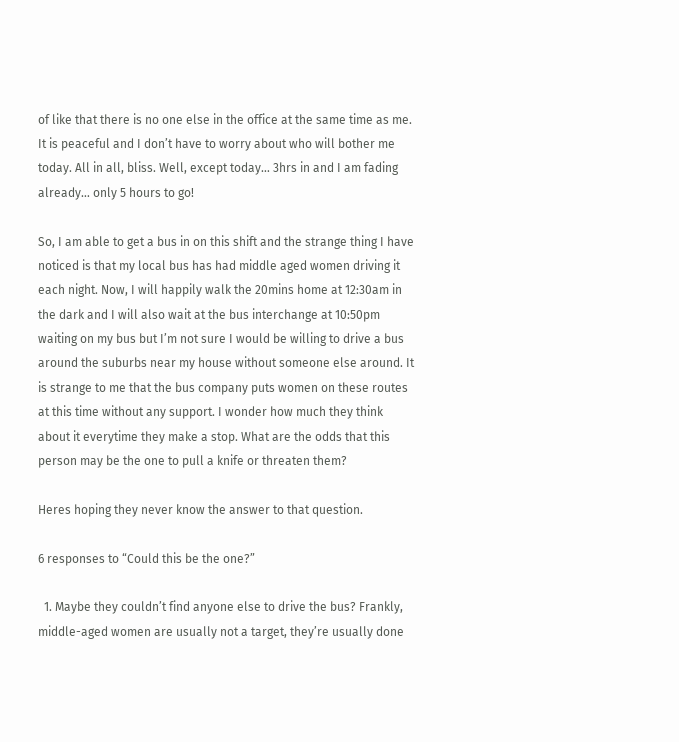of like that there is no one else in the office at the same time as me. It is peaceful and I don’t have to worry about who will bother me today. All in all, bliss. Well, except today… 3hrs in and I am fading already… only 5 hours to go!

So, I am able to get a bus in on this shift and the strange thing I have noticed is that my local bus has had middle aged women driving it each night. Now, I will happily walk the 20mins home at 12:30am in the dark and I will also wait at the bus interchange at 10:50pm waiting on my bus but I’m not sure I would be willing to drive a bus around the suburbs near my house without someone else around. It is strange to me that the bus company puts women on these routes at this time without any support. I wonder how much they think about it everytime they make a stop. What are the odds that this person may be the one to pull a knife or threaten them?

Heres hoping they never know the answer to that question.

6 responses to “Could this be the one?”

  1. Maybe they couldn’t find anyone else to drive the bus? Frankly, middle-aged women are usually not a target, they’re usually done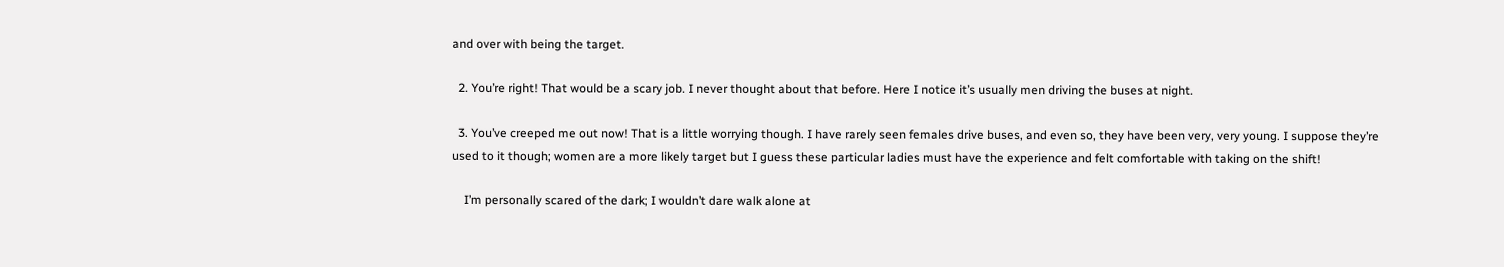and over with being the target.

  2. You’re right! That would be a scary job. I never thought about that before. Here I notice it’s usually men driving the buses at night.

  3. You’ve creeped me out now! That is a little worrying though. I have rarely seen females drive buses, and even so, they have been very, very young. I suppose they’re used to it though; women are a more likely target but I guess these particular ladies must have the experience and felt comfortable with taking on the shift!

    I’m personally scared of the dark; I wouldn’t dare walk alone at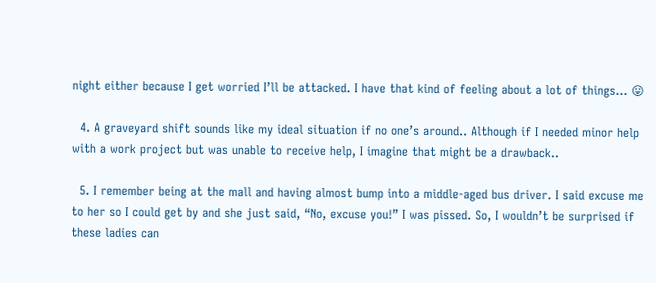night either because I get worried I’ll be attacked. I have that kind of feeling about a lot of things… 😛

  4. A graveyard shift sounds like my ideal situation if no one’s around.. Although if I needed minor help with a work project but was unable to receive help, I imagine that might be a drawback..

  5. I remember being at the mall and having almost bump into a middle-aged bus driver. I said excuse me to her so I could get by and she just said, “No, excuse you!” I was pissed. So, I wouldn’t be surprised if these ladies can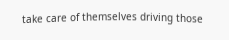take care of themselves driving those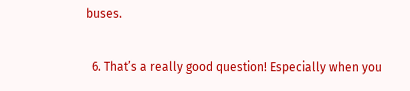buses.

  6. That’s a really good question! Especially when you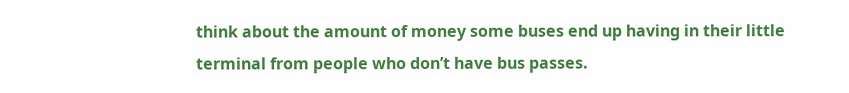think about the amount of money some buses end up having in their little terminal from people who don’t have bus passes.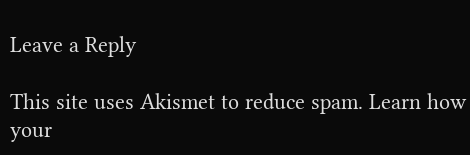Leave a Reply

This site uses Akismet to reduce spam. Learn how your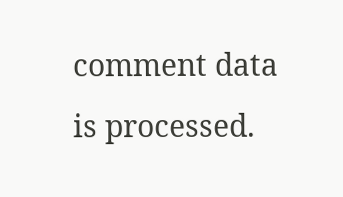comment data is processed.